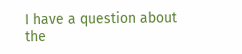I have a question about the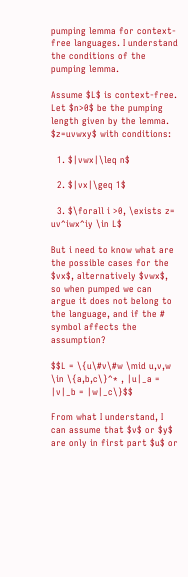pumping lemma for context-free languages. I understand the conditions of the pumping lemma.

Assume $L$ is context-free. Let $n>0$ be the pumping length given by the lemma. $z=uvwxy$ with conditions:

  1. $|vwx|\leq n$

  2. $|vx|\geq 1$

  3. $\forall i >0, \exists z= uv^iwx^iy \in L$

But i need to know what are the possible cases for the $vx$, alternatively $vwx$, so when pumped we can argue it does not belong to the language, and if the # symbol affects the assumption?

$$L = \{u\#v\#w \mid u,v,w \in \{a,b,c\}^* , |u|_a = |v|_b = |w|_c\}$$

From what I understand, I can assume that $v$ or $y$ are only in first part $u$ or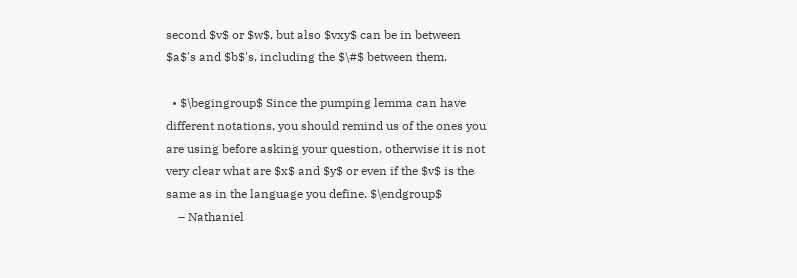second $v$ or $w$, but also $vxy$ can be in between $a$'s and $b$'s, including the $\#$ between them.

  • $\begingroup$ Since the pumping lemma can have different notations, you should remind us of the ones you are using before asking your question, otherwise it is not very clear what are $x$ and $y$ or even if the $v$ is the same as in the language you define. $\endgroup$
    – Nathaniel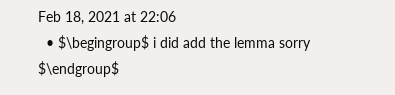Feb 18, 2021 at 22:06
  • $\begingroup$ i did add the lemma sorry $\endgroup$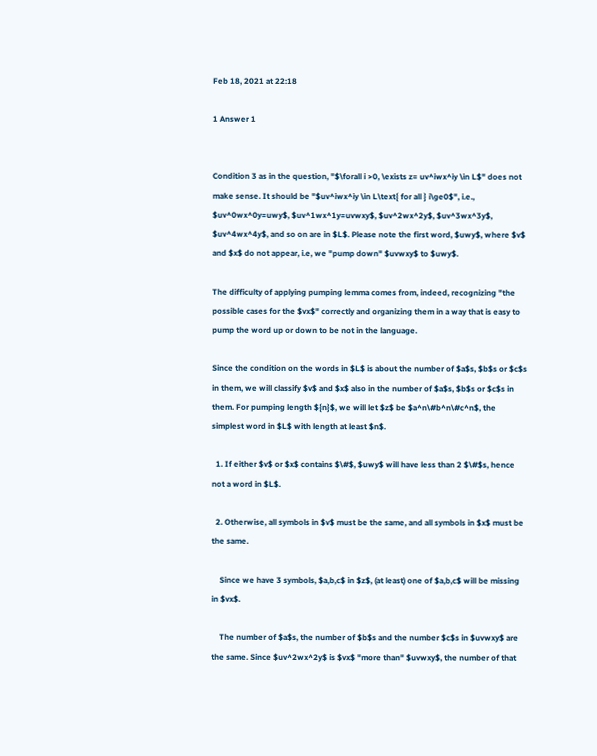Feb 18, 2021 at 22:18

1 Answer 1


Condition 3 as in the question, "$\forall i >0, \exists z= uv^iwx^iy \in L$" does not make sense. It should be "$uv^iwx^iy \in L\text{ for all } i\ge0$", i.e., $uv^0wx^0y=uwy$, $uv^1wx^1y=uvwxy$, $uv^2wx^2y$, $uv^3wx^3y$, $uv^4wx^4y$, and so on are in $L$. Please note the first word, $uwy$, where $v$ and $x$ do not appear, i.e, we "pump down" $uvwxy$ to $uwy$.

The difficulty of applying pumping lemma comes from, indeed, recognizing "the possible cases for the $vx$" correctly and organizing them in a way that is easy to pump the word up or down to be not in the language.

Since the condition on the words in $L$ is about the number of $a$s, $b$s or $c$s in them, we will classify $v$ and $x$ also in the number of $a$s, $b$s or $c$s in them. For pumping length ${n}$, we will let $z$ be $a^n\#b^n\#c^n$, the simplest word in $L$ with length at least $n$.

  1. If either $v$ or $x$ contains $\#$, $uwy$ will have less than 2 $\#$s, hence not a word in $L$.

  2. Otherwise, all symbols in $v$ must be the same, and all symbols in $x$ must be the same.

    Since we have 3 symbols, $a,b,c$ in $z$, (at least) one of $a,b,c$ will be missing in $vx$.

    The number of $a$s, the number of $b$s and the number $c$s in $uvwxy$ are the same. Since $uv^2wx^2y$ is $vx$ "more than" $uvwxy$, the number of that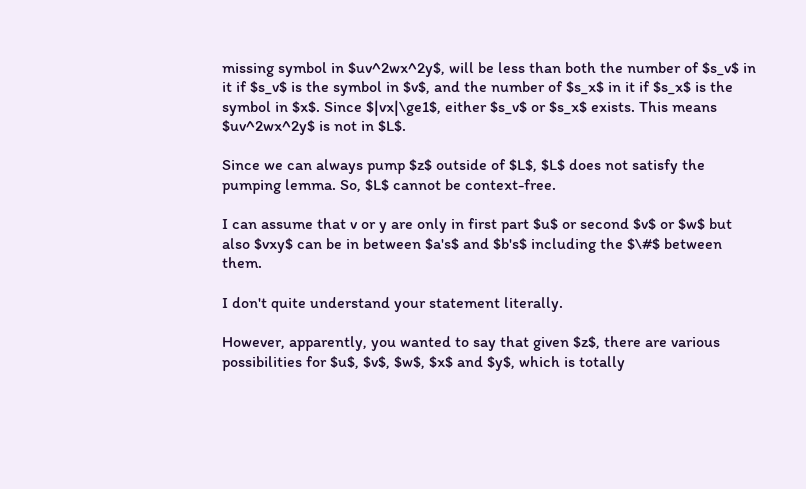missing symbol in $uv^2wx^2y$, will be less than both the number of $s_v$ in it if $s_v$ is the symbol in $v$, and the number of $s_x$ in it if $s_x$ is the symbol in $x$. Since $|vx|\ge1$, either $s_v$ or $s_x$ exists. This means $uv^2wx^2y$ is not in $L$.

Since we can always pump $z$ outside of $L$, $L$ does not satisfy the pumping lemma. So, $L$ cannot be context-free.

I can assume that v or y are only in first part $u$ or second $v$ or $w$ but also $vxy$ can be in between $a's$ and $b's$ including the $\#$ between them.

I don't quite understand your statement literally.

However, apparently, you wanted to say that given $z$, there are various possibilities for $u$, $v$, $w$, $x$ and $y$, which is totally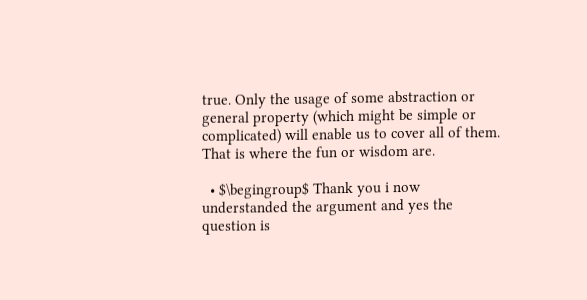true. Only the usage of some abstraction or general property (which might be simple or complicated) will enable us to cover all of them. That is where the fun or wisdom are.

  • $\begingroup$ Thank you i now understanded the argument and yes the question is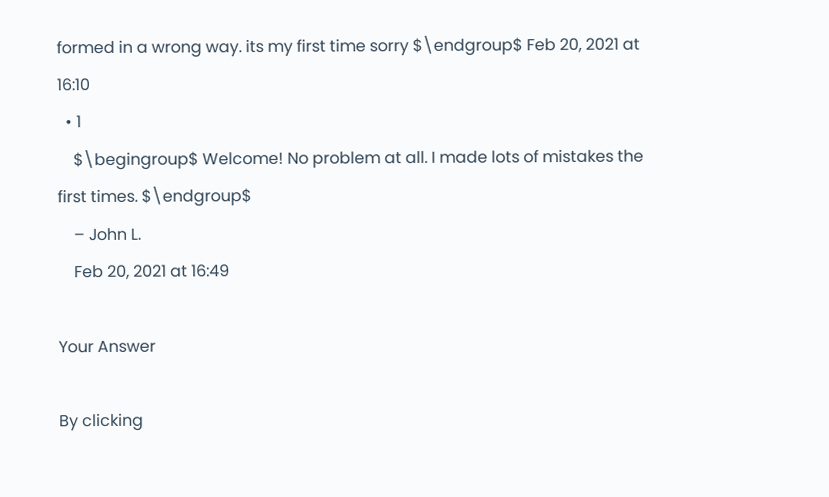formed in a wrong way. its my first time sorry $\endgroup$ Feb 20, 2021 at 16:10
  • 1
    $\begingroup$ Welcome! No problem at all. I made lots of mistakes the first times. $\endgroup$
    – John L.
    Feb 20, 2021 at 16:49

Your Answer

By clicking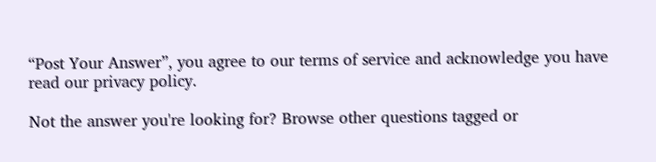“Post Your Answer”, you agree to our terms of service and acknowledge you have read our privacy policy.

Not the answer you're looking for? Browse other questions tagged or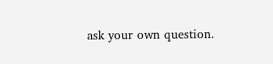ask your own question.